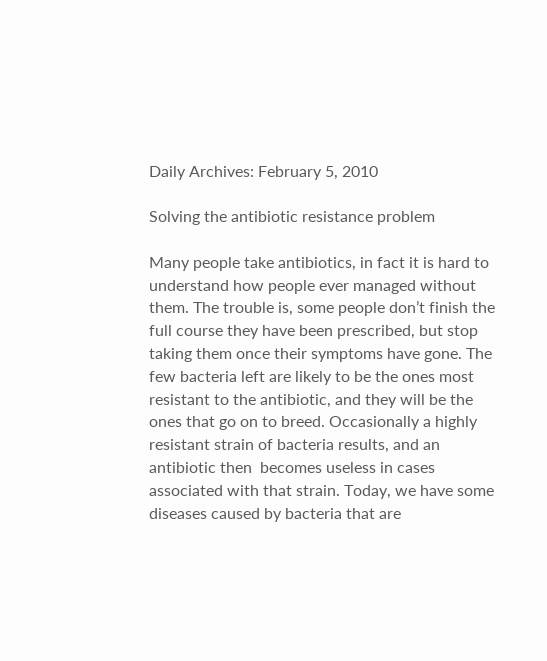Daily Archives: February 5, 2010

Solving the antibiotic resistance problem

Many people take antibiotics, in fact it is hard to understand how people ever managed without them. The trouble is, some people don’t finish the full course they have been prescribed, but stop taking them once their symptoms have gone. The few bacteria left are likely to be the ones most resistant to the antibiotic, and they will be the ones that go on to breed. Occasionally a highly resistant strain of bacteria results, and an antibiotic then  becomes useless in cases associated with that strain. Today, we have some diseases caused by bacteria that are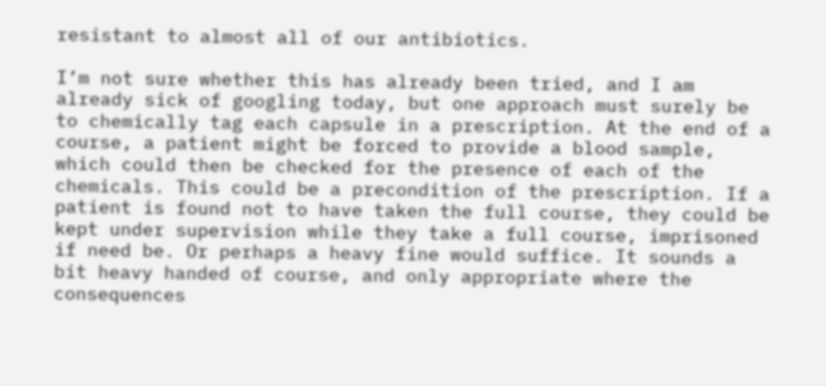resistant to almost all of our antibiotics.

I’m not sure whether this has already been tried, and I am already sick of googling today, but one approach must surely be to chemically tag each capsule in a prescription. At the end of a course, a patient might be forced to provide a blood sample, which could then be checked for the presence of each of the chemicals. This could be a precondition of the prescription. If a patient is found not to have taken the full course, they could be kept under supervision while they take a full course, imprisoned if need be. Or perhaps a heavy fine would suffice. It sounds a bit heavy handed of course, and only appropriate where the consequences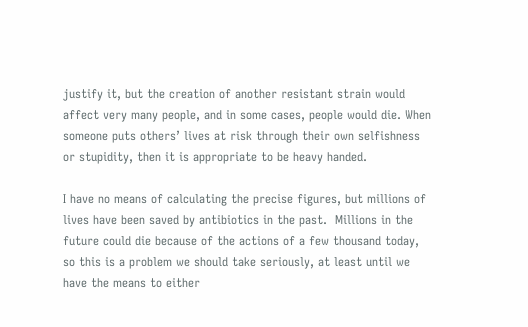justify it, but the creation of another resistant strain would affect very many people, and in some cases, people would die. When someone puts others’ lives at risk through their own selfishness or stupidity, then it is appropriate to be heavy handed.

I have no means of calculating the precise figures, but millions of lives have been saved by antibiotics in the past.  Millions in the future could die because of the actions of a few thousand today, so this is a problem we should take seriously, at least until we have the means to either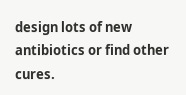design lots of new antibiotics or find other cures.